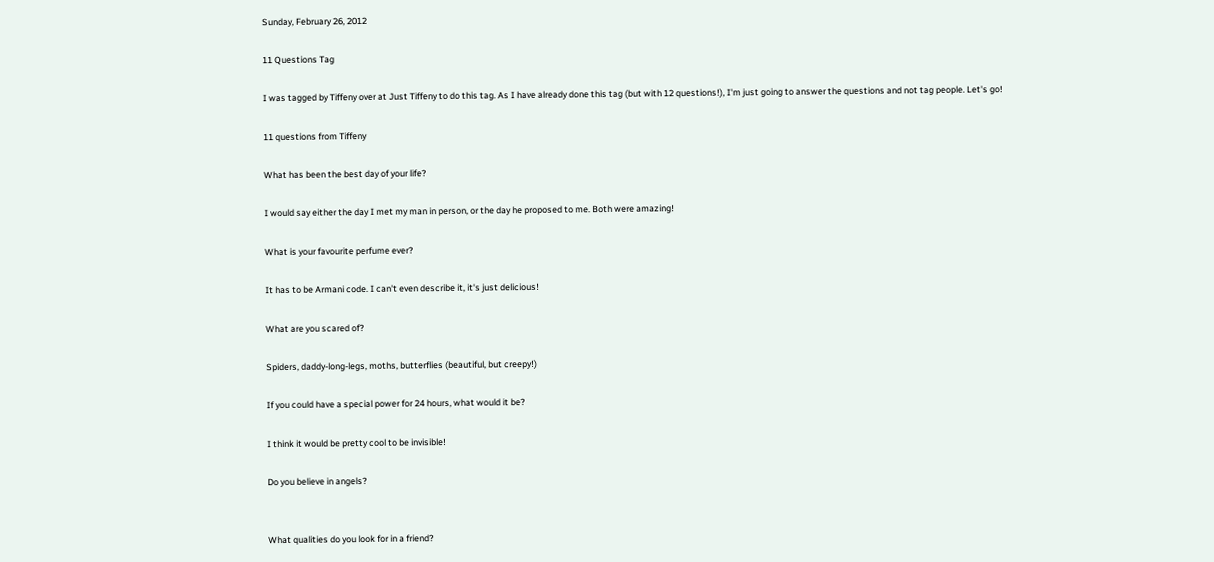Sunday, February 26, 2012

11 Questions Tag

I was tagged by Tiffeny over at Just Tiffeny to do this tag. As I have already done this tag (but with 12 questions!), I'm just going to answer the questions and not tag people. Let's go!

11 questions from Tiffeny

What has been the best day of your life?

I would say either the day I met my man in person, or the day he proposed to me. Both were amazing!

What is your favourite perfume ever?

It has to be Armani code. I can't even describe it, it's just delicious!

What are you scared of?

Spiders, daddy-long-legs, moths, butterflies (beautiful, but creepy!)

If you could have a special power for 24 hours, what would it be?

I think it would be pretty cool to be invisible!

Do you believe in angels?


What qualities do you look for in a friend?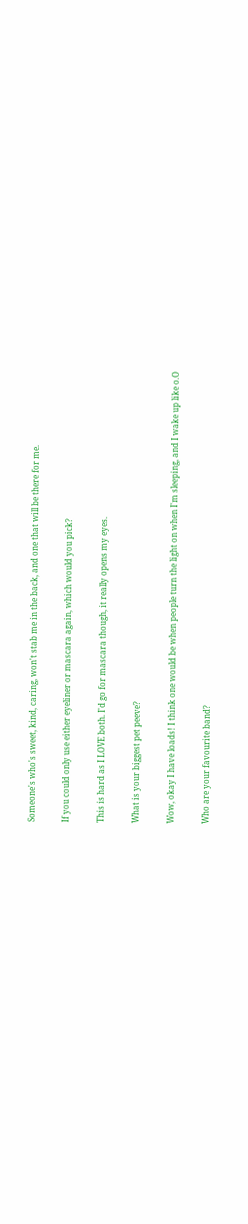Someone's who's sweet, kind, caring, won't stab me in the back, and one that will be there for me.

If you could only use either eyeliner or mascara again, which would you pick?

This is hard as I LOVE both. I'd go for mascara though, it really opens my eyes.

What is your biggest pet peeve?

Wow, okay I have loads! I think one would be when people turn the light on when I'm sleeping, and I wake up like o.O

Who are your favourite band?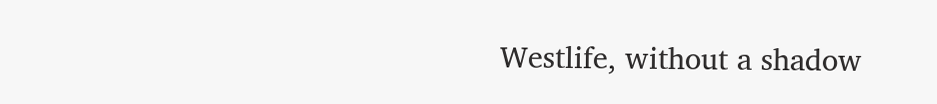Westlife, without a shadow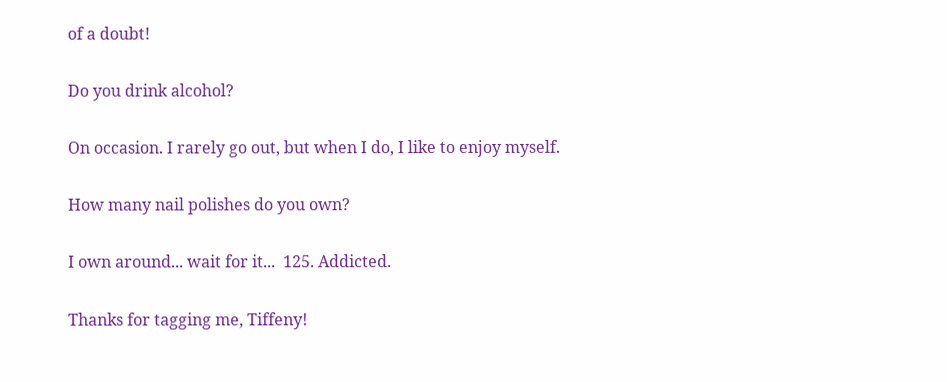of a doubt!

Do you drink alcohol?

On occasion. I rarely go out, but when I do, I like to enjoy myself.

How many nail polishes do you own?

I own around... wait for it...  125. Addicted.

Thanks for tagging me, Tiffeny!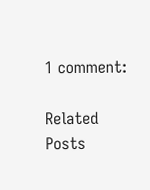1 comment:

Related Posts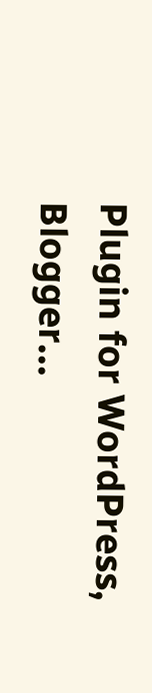Plugin for WordPress, Blogger...